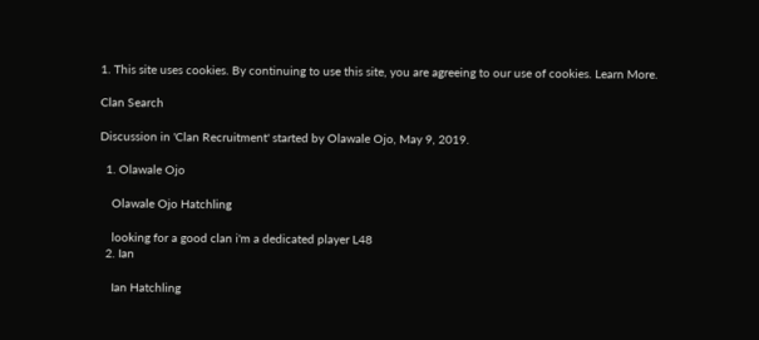1. This site uses cookies. By continuing to use this site, you are agreeing to our use of cookies. Learn More.

Clan Search

Discussion in 'Clan Recruitment' started by Olawale Ojo, May 9, 2019.

  1. Olawale Ojo

    Olawale Ojo Hatchling

    looking for a good clan i'm a dedicated player L48
  2. Ian

    Ian Hatchling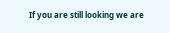If you are still looking we are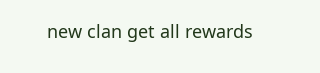new clan get all rewards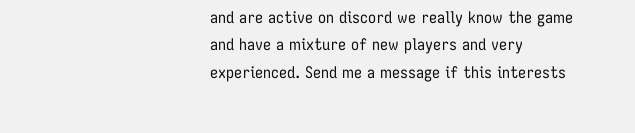and are active on discord we really know the game and have a mixture of new players and very experienced. Send me a message if this interests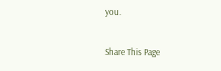you.

Share This Page